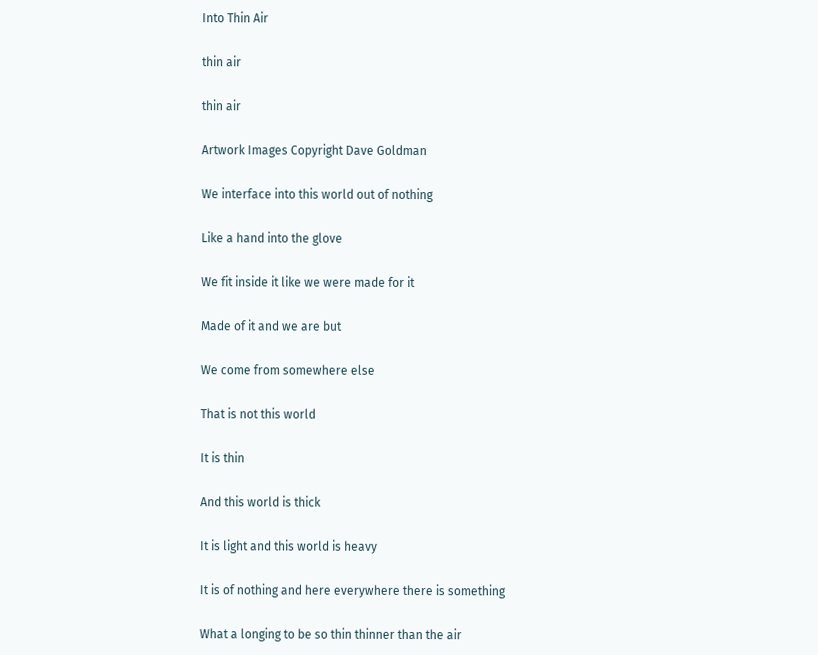Into Thin Air

thin air

thin air

Artwork Images Copyright Dave Goldman

We interface into this world out of nothing

Like a hand into the glove

We fit inside it like we were made for it

Made of it and we are but

We come from somewhere else

That is not this world

It is thin

And this world is thick

It is light and this world is heavy

It is of nothing and here everywhere there is something

What a longing to be so thin thinner than the air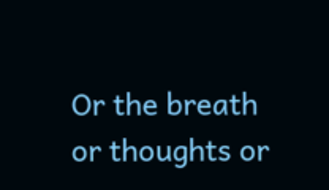Or the breath or thoughts or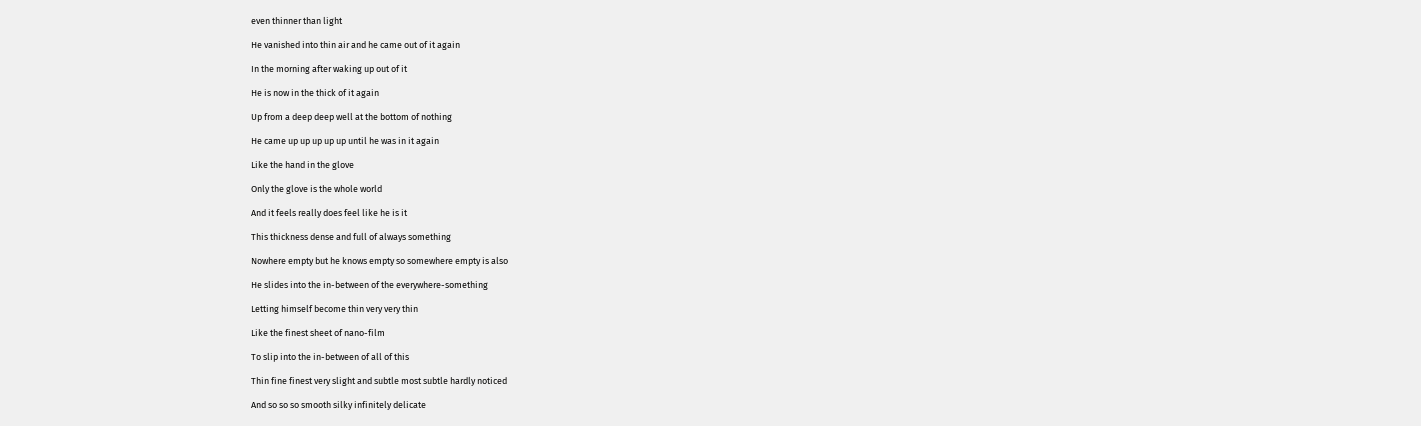even thinner than light

He vanished into thin air and he came out of it again

In the morning after waking up out of it

He is now in the thick of it again

Up from a deep deep well at the bottom of nothing

He came up up up up up until he was in it again

Like the hand in the glove

Only the glove is the whole world

And it feels really does feel like he is it

This thickness dense and full of always something

Nowhere empty but he knows empty so somewhere empty is also

He slides into the in-between of the everywhere-something

Letting himself become thin very very thin

Like the finest sheet of nano-film

To slip into the in-between of all of this

Thin fine finest very slight and subtle most subtle hardly noticed

And so so so smooth silky infinitely delicate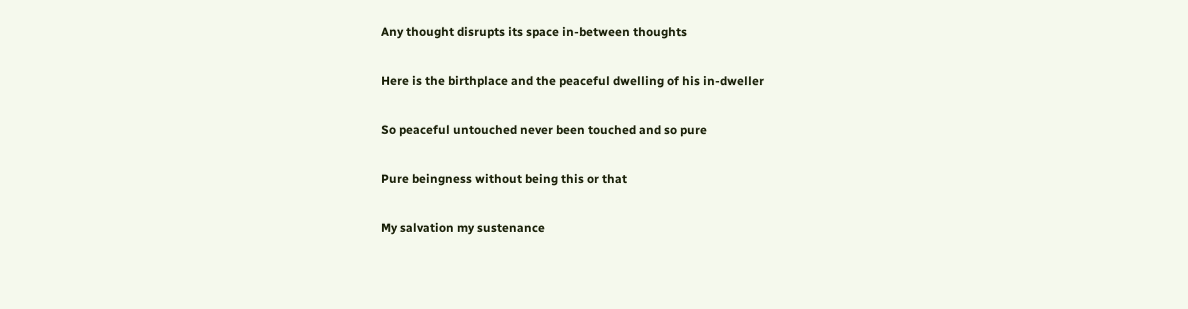Any thought disrupts its space in-between thoughts

Here is the birthplace and the peaceful dwelling of his in-dweller

So peaceful untouched never been touched and so pure

Pure beingness without being this or that

My salvation my sustenance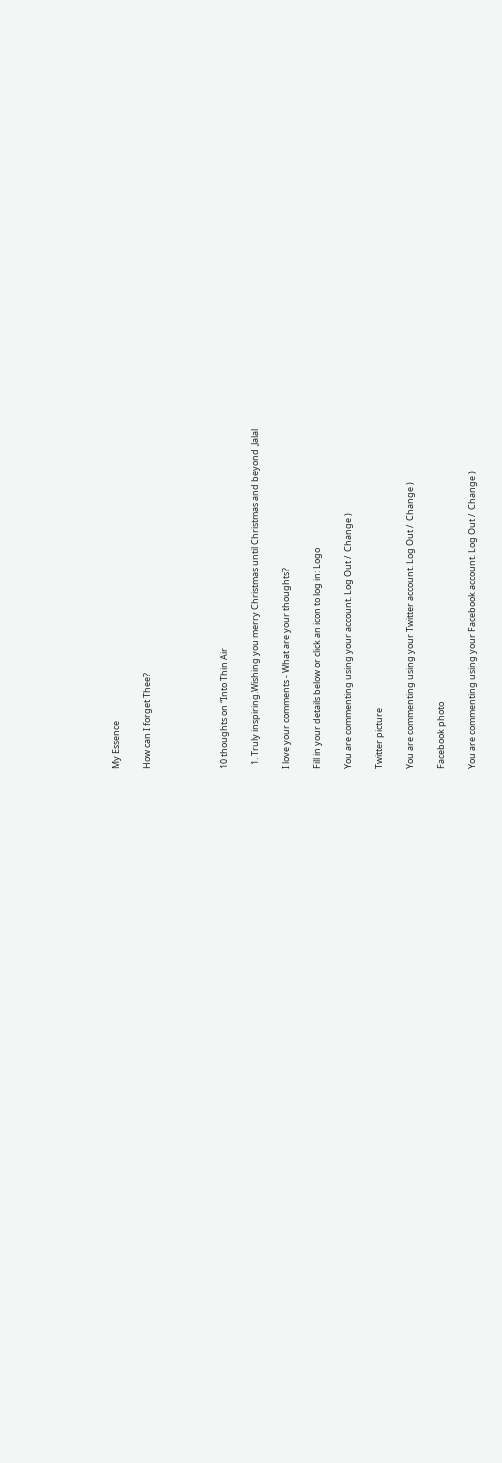My Essence

How can I forget Thee?




10 thoughts on “Into Thin Air

  1. Truly inspiring.Wishing you merry Christmas until Christmas and beyond .Jalal

I love your comments - What are your thoughts?

Fill in your details below or click an icon to log in: Logo

You are commenting using your account. Log Out /  Change )

Twitter picture

You are commenting using your Twitter account. Log Out /  Change )

Facebook photo

You are commenting using your Facebook account. Log Out /  Change )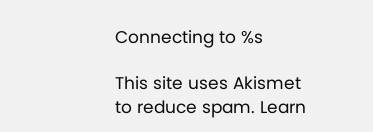Connecting to %s

This site uses Akismet to reduce spam. Learn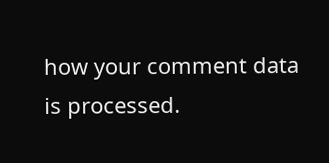how your comment data is processed.